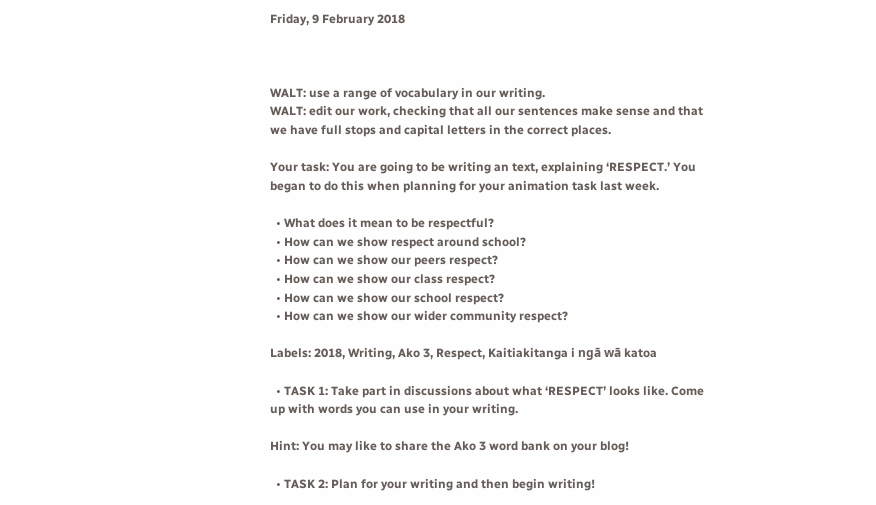Friday, 9 February 2018



WALT: use a range of vocabulary in our writing.
WALT: edit our work, checking that all our sentences make sense and that we have full stops and capital letters in the correct places.

Your task: You are going to be writing an text, explaining ‘RESPECT.’ You began to do this when planning for your animation task last week.

  • What does it mean to be respectful?
  • How can we show respect around school?
  • How can we show our peers respect?
  • How can we show our class respect?
  • How can we show our school respect?
  • How can we show our wider community respect?

Labels: 2018, Writing, Ako 3, Respect, Kaitiakitanga i ngā wā katoa

  • TASK 1: Take part in discussions about what ‘RESPECT’ looks like. Come up with words you can use in your writing.

Hint: You may like to share the Ako 3 word bank on your blog!

  • TASK 2: Plan for your writing and then begin writing!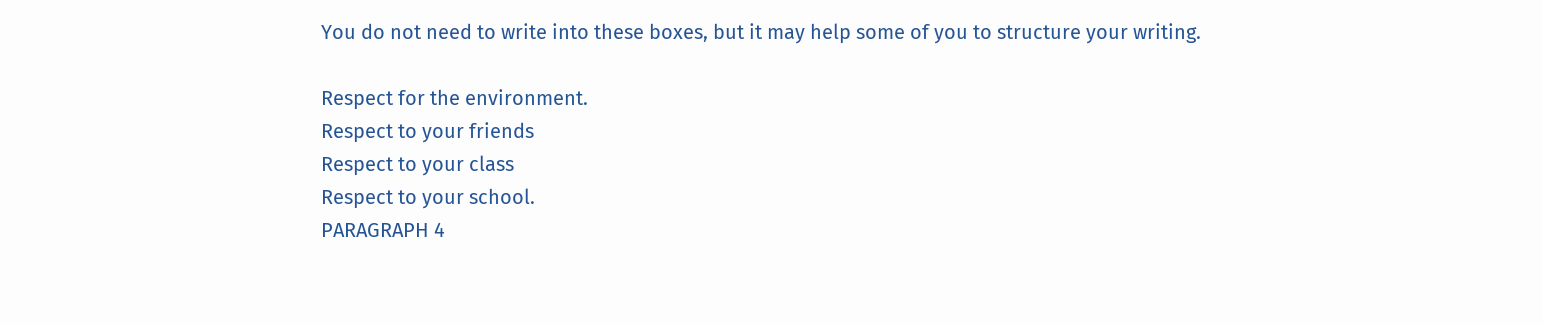You do not need to write into these boxes, but it may help some of you to structure your writing.

Respect for the environment.
Respect to your friends
Respect to your class
Respect to your school.
PARAGRAPH 4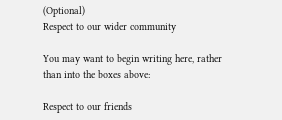(Optional)
Respect to our wider community

You may want to begin writing here, rather than into the boxes above:

Respect to our friends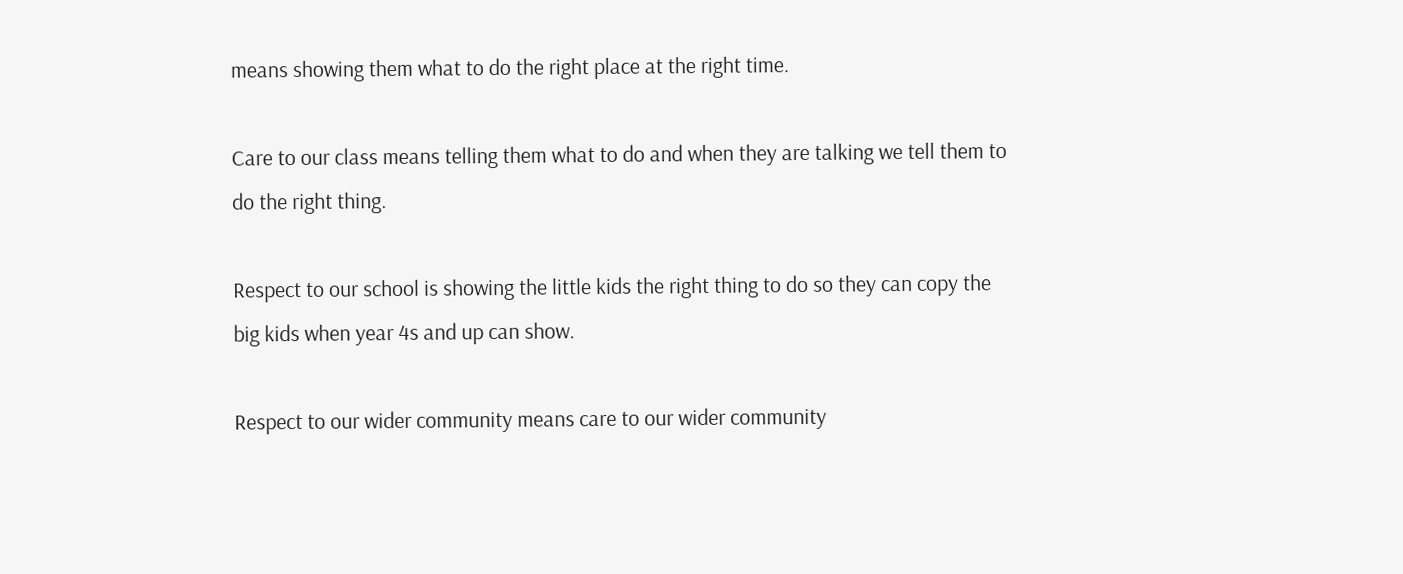means showing them what to do the right place at the right time.

Care to our class means telling them what to do and when they are talking we tell them to do the right thing.

Respect to our school is showing the little kids the right thing to do so they can copy the big kids when year 4s and up can show.

Respect to our wider community means care to our wider community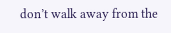don’t walk away from the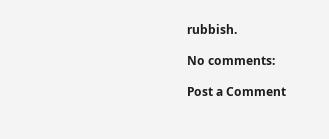rubbish.

No comments:

Post a Comment